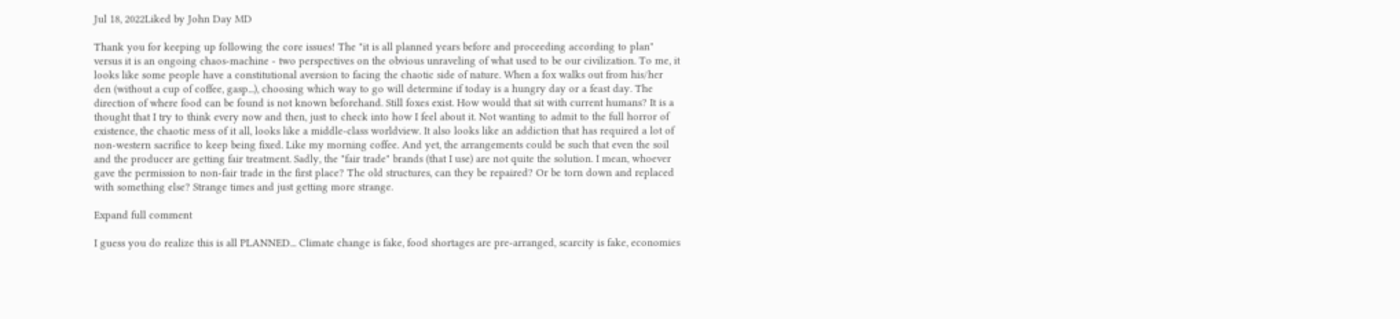Jul 18, 2022Liked by John Day MD

Thank you for keeping up following the core issues! The "it is all planned years before and proceeding according to plan" versus it is an ongoing chaos-machine - two perspectives on the obvious unraveling of what used to be our civilization. To me, it looks like some people have a constitutional aversion to facing the chaotic side of nature. When a fox walks out from his/her den (without a cup of coffee, gasp...), choosing which way to go will determine if today is a hungry day or a feast day. The direction of where food can be found is not known beforehand. Still foxes exist. How would that sit with current humans? It is a thought that I try to think every now and then, just to check into how I feel about it. Not wanting to admit to the full horror of existence, the chaotic mess of it all, looks like a middle-class worldview. It also looks like an addiction that has required a lot of non-western sacrifice to keep being fixed. Like my morning coffee. And yet, the arrangements could be such that even the soil and the producer are getting fair treatment. Sadly, the "fair trade" brands (that I use) are not quite the solution. I mean, whoever gave the permission to non-fair trade in the first place? The old structures, can they be repaired? Or be torn down and replaced with something else? Strange times and just getting more strange.

Expand full comment

I guess you do realize this is all PLANNED... Climate change is fake, food shortages are pre-arranged, scarcity is fake, economies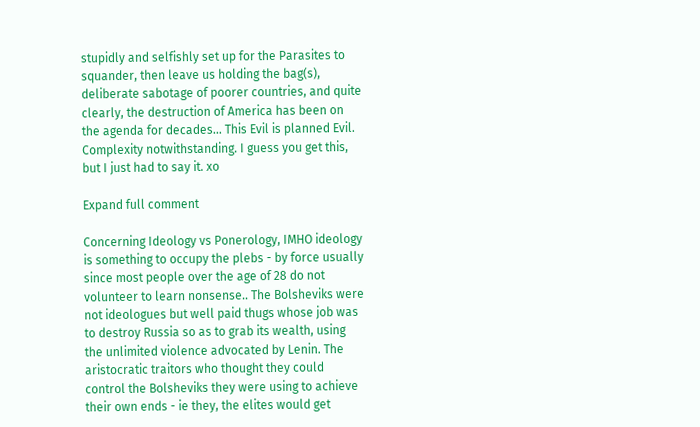stupidly and selfishly set up for the Parasites to squander, then leave us holding the bag(s), deliberate sabotage of poorer countries, and quite clearly, the destruction of America has been on the agenda for decades... This Evil is planned Evil. Complexity notwithstanding. I guess you get this, but I just had to say it. xo

Expand full comment

Concerning Ideology vs Ponerology, IMHO ideology is something to occupy the plebs - by force usually since most people over the age of 28 do not volunteer to learn nonsense.. The Bolsheviks were not ideologues but well paid thugs whose job was to destroy Russia so as to grab its wealth, using the unlimited violence advocated by Lenin. The aristocratic traitors who thought they could control the Bolsheviks they were using to achieve their own ends - ie they, the elites would get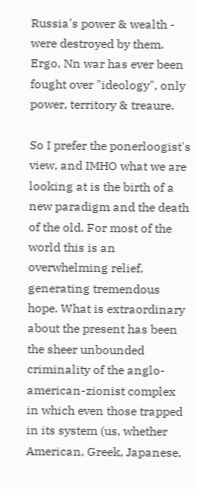Russia's power & wealth - were destroyed by them. Ergo, Nn war has ever been fought over "ideology", only power, territory & treaure.

So I prefer the ponerloogist's view, and IMHO what we are looking at is the birth of a new paradigm and the death of the old. For most of the world this is an overwhelming relief, generating tremendous hope. What is extraordinary about the present has been the sheer unbounded criminality of the anglo-american-zionist complex in which even those trapped in its system (us, whether American, Greek, Japanese,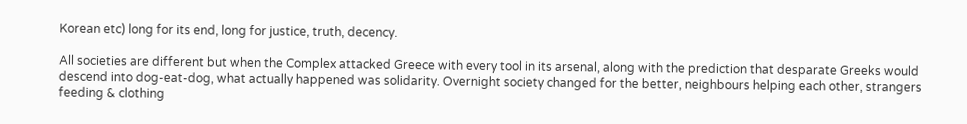Korean etc) long for its end, long for justice, truth, decency.

All societies are different but when the Complex attacked Greece with every tool in its arsenal, along with the prediction that desparate Greeks would descend into dog-eat-dog, what actually happened was solidarity. Overnight society changed for the better, neighbours helping each other, strangers feeding & clothing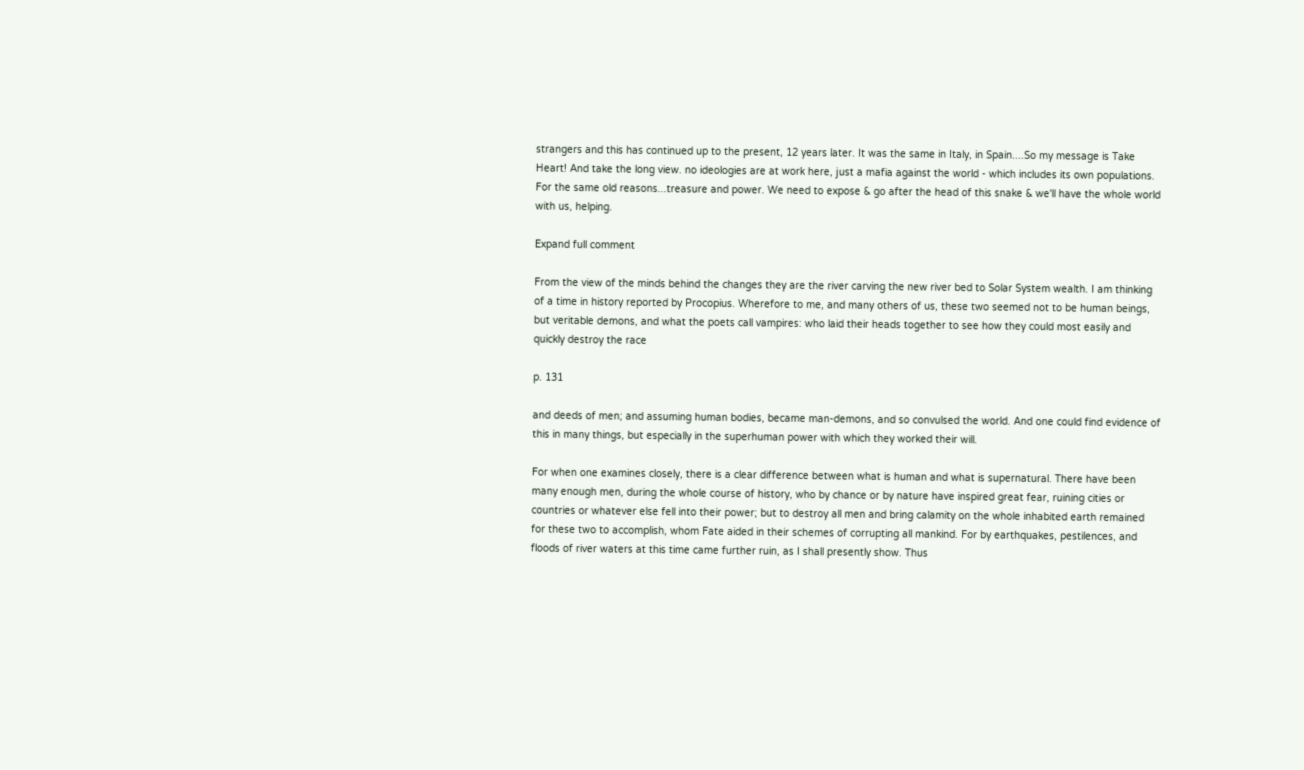strangers and this has continued up to the present, 12 years later. It was the same in Italy, in Spain....So my message is Take Heart! And take the long view. no ideologies are at work here, just a mafia against the world - which includes its own populations. For the same old reasons...treasure and power. We need to expose & go after the head of this snake & we'll have the whole world with us, helping.

Expand full comment

From the view of the minds behind the changes they are the river carving the new river bed to Solar System wealth. I am thinking of a time in history reported by Procopius. Wherefore to me, and many others of us, these two seemed not to be human beings, but veritable demons, and what the poets call vampires: who laid their heads together to see how they could most easily and quickly destroy the race

p. 131

and deeds of men; and assuming human bodies, became man-demons, and so convulsed the world. And one could find evidence of this in many things, but especially in the superhuman power with which they worked their will.

For when one examines closely, there is a clear difference between what is human and what is supernatural. There have been many enough men, during the whole course of history, who by chance or by nature have inspired great fear, ruining cities or countries or whatever else fell into their power; but to destroy all men and bring calamity on the whole inhabited earth remained for these two to accomplish, whom Fate aided in their schemes of corrupting all mankind. For by earthquakes, pestilences, and floods of river waters at this time came further ruin, as I shall presently show. Thus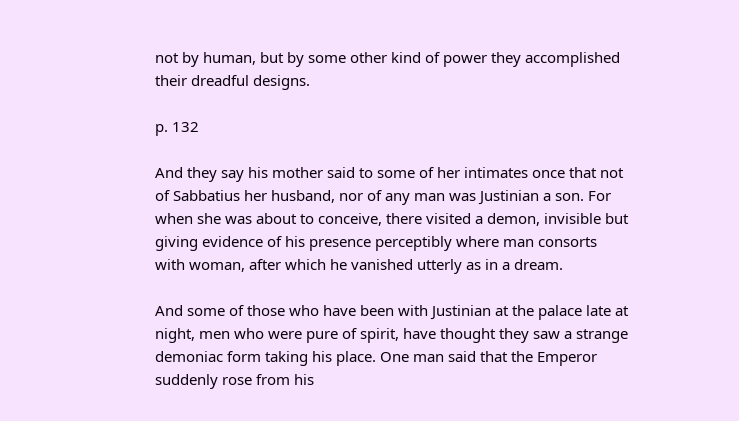not by human, but by some other kind of power they accomplished their dreadful designs.

p. 132

And they say his mother said to some of her intimates once that not of Sabbatius her husband, nor of any man was Justinian a son. For when she was about to conceive, there visited a demon, invisible but giving evidence of his presence perceptibly where man consorts with woman, after which he vanished utterly as in a dream.

And some of those who have been with Justinian at the palace late at night, men who were pure of spirit, have thought they saw a strange demoniac form taking his place. One man said that the Emperor suddenly rose from his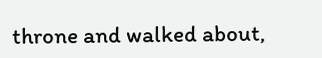throne and walked about,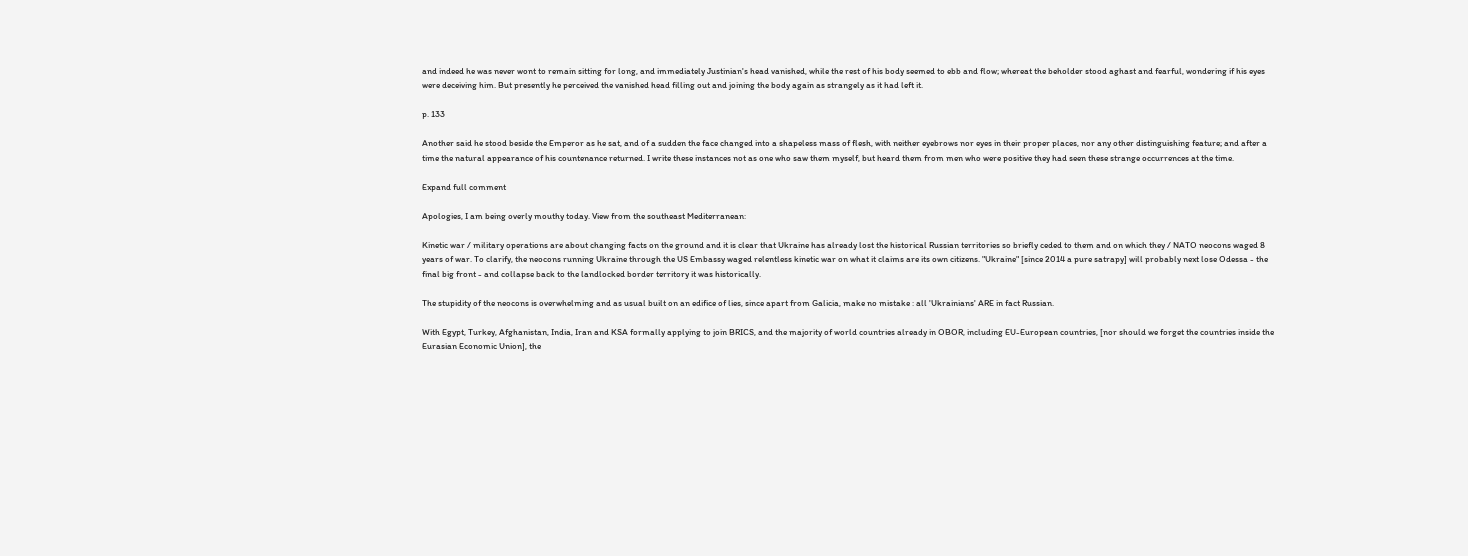and indeed he was never wont to remain sitting for long, and immediately Justinian's head vanished, while the rest of his body seemed to ebb and flow; whereat the beholder stood aghast and fearful, wondering if his eyes were deceiving him. But presently he perceived the vanished head filling out and joining the body again as strangely as it had left it.

p. 133

Another said he stood beside the Emperor as he sat, and of a sudden the face changed into a shapeless mass of flesh, with neither eyebrows nor eyes in their proper places, nor any other distinguishing feature; and after a time the natural appearance of his countenance returned. I write these instances not as one who saw them myself, but heard them from men who were positive they had seen these strange occurrences at the time.

Expand full comment

Apologies, I am being overly mouthy today. View from the southeast Mediterranean:

Kinetic war / military operations are about changing facts on the ground and it is clear that Ukraine has already lost the historical Russian territories so briefly ceded to them and on which they / NATO neocons waged 8 years of war. To clarify, the neocons running Ukraine through the US Embassy waged relentless kinetic war on what it claims are its own citizens. "Ukraine" [since 2014 a pure satrapy] will probably next lose Odessa - the final big front - and collapse back to the landlocked border territory it was historically.

The stupidity of the neocons is overwhelming and as usual built on an edifice of lies, since apart from Galicia, make no mistake : all 'Ukrainians' ARE in fact Russian.

With Egypt, Turkey, Afghanistan, India, Iran and KSA formally applying to join BRICS, and the majority of world countries already in OBOR, including EU-European countries, [nor should we forget the countries inside the Eurasian Economic Union], the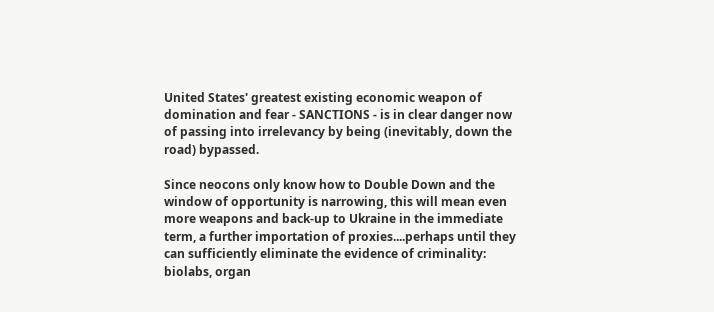United States' greatest existing economic weapon of domination and fear - SANCTIONS - is in clear danger now of passing into irrelevancy by being (inevitably, down the road) bypassed.

Since neocons only know how to Double Down and the window of opportunity is narrowing, this will mean even more weapons and back-up to Ukraine in the immediate term, a further importation of proxies....perhaps until they can sufficiently eliminate the evidence of criminality: biolabs, organ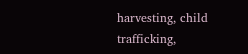harvesting, child trafficking,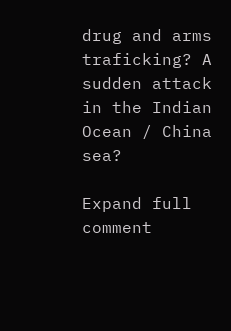drug and arms traficking? A sudden attack in the Indian Ocean / China sea?

Expand full comment